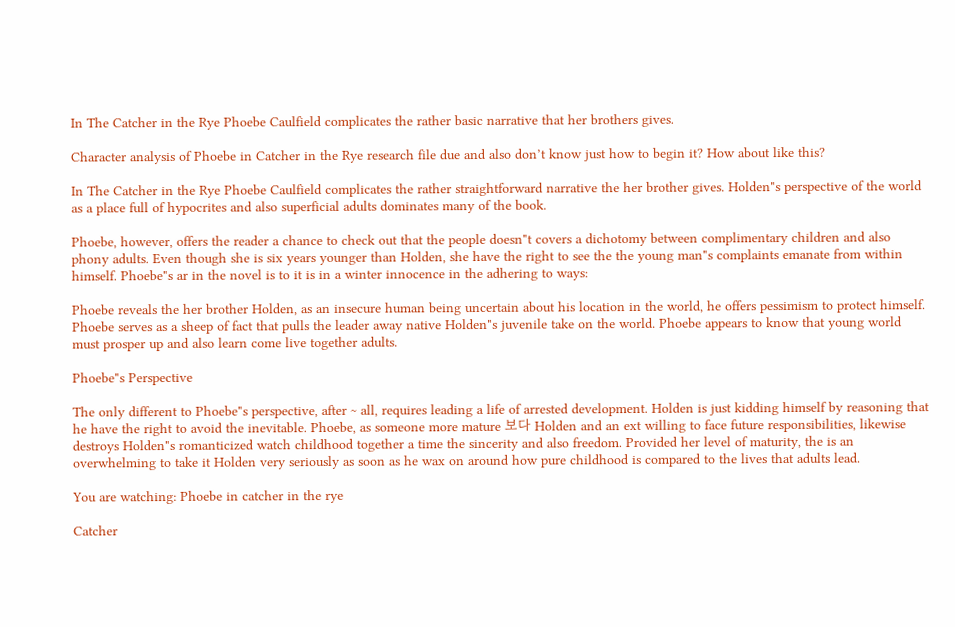In The Catcher in the Rye Phoebe Caulfield complicates the rather basic narrative that her brothers gives.

Character analysis of Phoebe in Catcher in the Rye research file due and also don’t know just how to begin it? How about like this?

In The Catcher in the Rye Phoebe Caulfield complicates the rather straightforward narrative the her brother gives. Holden"s perspective of the world as a place full of hypocrites and also superficial adults dominates many of the book.

Phoebe, however, offers the reader a chance to check out that the people doesn"t covers a dichotomy between complimentary children and also phony adults. Even though she is six years younger than Holden, she have the right to see the the young man"s complaints emanate from within himself. Phoebe"s ar in the novel is to it is in a winter innocence in the adhering to ways:

Phoebe reveals the her brother Holden, as an insecure human being uncertain about his location in the world, he offers pessimism to protect himself. Phoebe serves as a sheep of fact that pulls the leader away native Holden"s juvenile take on the world. Phoebe appears to know that young world must prosper up and also learn come live together adults.

Phoebe"s Perspective

The only different to Phoebe"s perspective, after ~ all, requires leading a life of arrested development. Holden is just kidding himself by reasoning that he have the right to avoid the inevitable. Phoebe, as someone more mature 보다 Holden and an ext willing to face future responsibilities, likewise destroys Holden"s romanticized watch childhood together a time the sincerity and also freedom. Provided her level of maturity, the is an overwhelming to take it Holden very seriously as soon as he wax on around how pure childhood is compared to the lives that adults lead.

You are watching: Phoebe in catcher in the rye

Catcher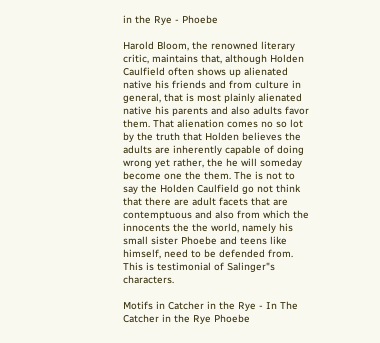in the Rye - Phoebe

Harold Bloom, the renowned literary critic, maintains that, although Holden Caulfield often shows up alienated native his friends and from culture in general, that is most plainly alienated native his parents and also adults favor them. That alienation comes no so lot by the truth that Holden believes the adults are inherently capable of doing wrong yet rather, the he will someday become one the them. The is not to say the Holden Caulfield go not think that there are adult facets that are contemptuous and also from which the innocents the the world, namely his small sister Phoebe and teens like himself, need to be defended from. This is testimonial of Salinger"s characters.

Motifs in Catcher in the Rye - In The Catcher in the Rye Phoebe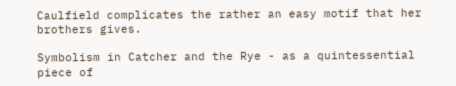Caulfield complicates the rather an easy motif that her brothers gives.

Symbolism in Catcher and the Rye - as a quintessential piece of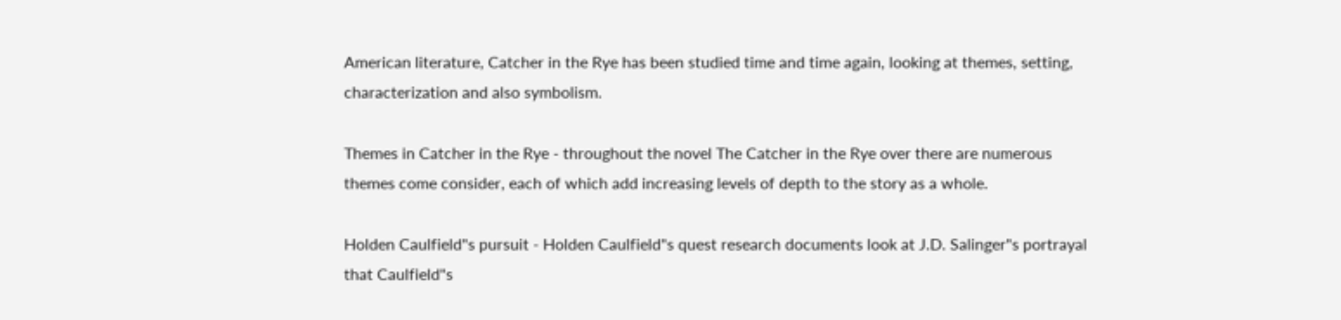American literature, Catcher in the Rye has been studied time and time again, looking at themes, setting, characterization and also symbolism.

Themes in Catcher in the Rye - throughout the novel The Catcher in the Rye over there are numerous themes come consider, each of which add increasing levels of depth to the story as a whole.

Holden Caulfield"s pursuit - Holden Caulfield"s quest research documents look at J.D. Salinger"s portrayal that Caulfield"s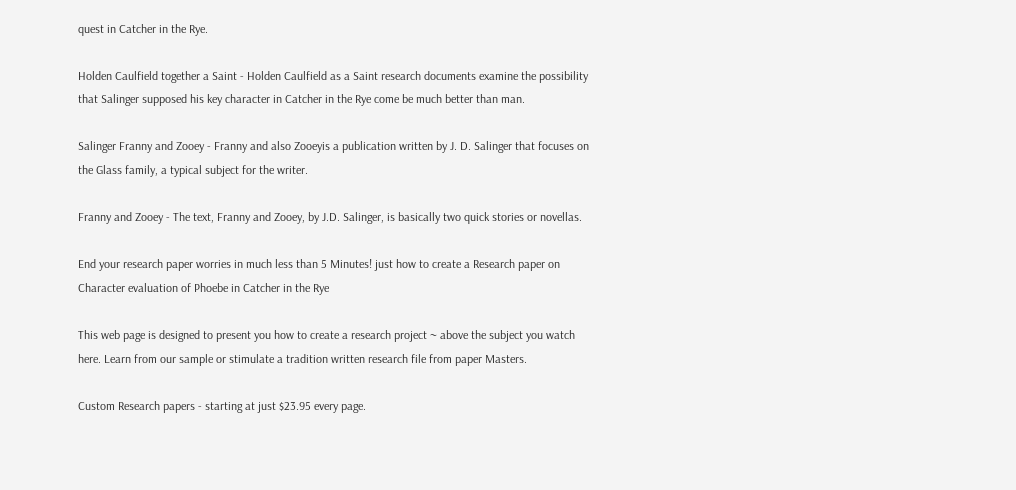quest in Catcher in the Rye.

Holden Caulfield together a Saint - Holden Caulfield as a Saint research documents examine the possibility that Salinger supposed his key character in Catcher in the Rye come be much better than man.

Salinger Franny and Zooey - Franny and also Zooeyis a publication written by J. D. Salinger that focuses on the Glass family, a typical subject for the writer.

Franny and Zooey - The text, Franny and Zooey, by J.D. Salinger, is basically two quick stories or novellas.

End your research paper worries in much less than 5 Minutes! just how to create a Research paper on Character evaluation of Phoebe in Catcher in the Rye

This web page is designed to present you how to create a research project ~ above the subject you watch here. Learn from our sample or stimulate a tradition written research file from paper Masters.

Custom Research papers - starting at just $23.95 every page.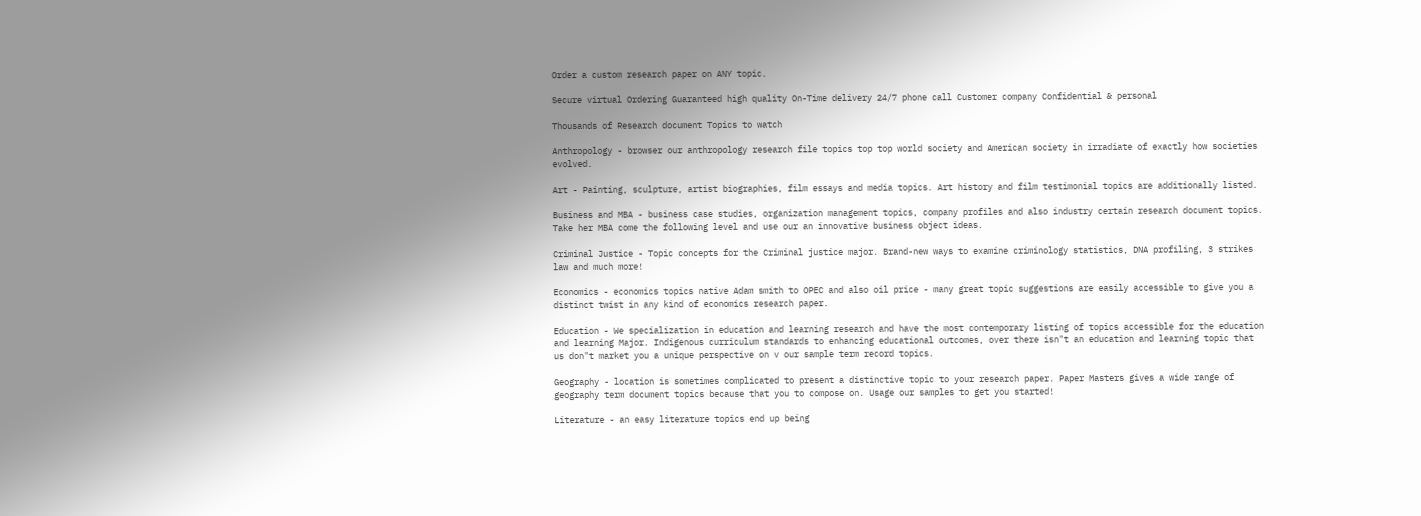Order a custom research paper on ANY topic.

Secure virtual Ordering Guaranteed high quality On-Time delivery 24/7 phone call Customer company Confidential & personal

Thousands of Research document Topics to watch

Anthropology - browser our anthropology research file topics top top world society and American society in irradiate of exactly how societies evolved.

Art - Painting, sculpture, artist biographies, film essays and media topics. Art history and film testimonial topics are additionally listed.

Business and MBA - business case studies, organization management topics, company profiles and also industry certain research document topics. Take her MBA come the following level and use our an innovative business object ideas.

Criminal Justice - Topic concepts for the Criminal justice major. Brand-new ways to examine criminology statistics, DNA profiling, 3 strikes law and much more!

Economics - economics topics native Adam smith to OPEC and also oil price - many great topic suggestions are easily accessible to give you a distinct twist in any kind of economics research paper.

Education - We specialization in education and learning research and have the most contemporary listing of topics accessible for the education and learning Major. Indigenous curriculum standards to enhancing educational outcomes, over there isn"t an education and learning topic that us don"t market you a unique perspective on v our sample term record topics.

Geography - location is sometimes complicated to present a distinctive topic to your research paper. Paper Masters gives a wide range of geography term document topics because that you to compose on. Usage our samples to get you started!

Literature - an easy literature topics end up being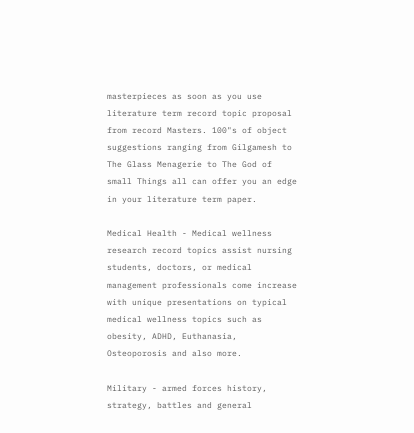masterpieces as soon as you use literature term record topic proposal from record Masters. 100"s of object suggestions ranging from Gilgamesh to The Glass Menagerie to The God of small Things all can offer you an edge in your literature term paper.

Medical Health - Medical wellness research record topics assist nursing students, doctors, or medical management professionals come increase with unique presentations on typical medical wellness topics such as obesity, ADHD, Euthanasia, Osteoporosis and also more.

Military - armed forces history, strategy, battles and general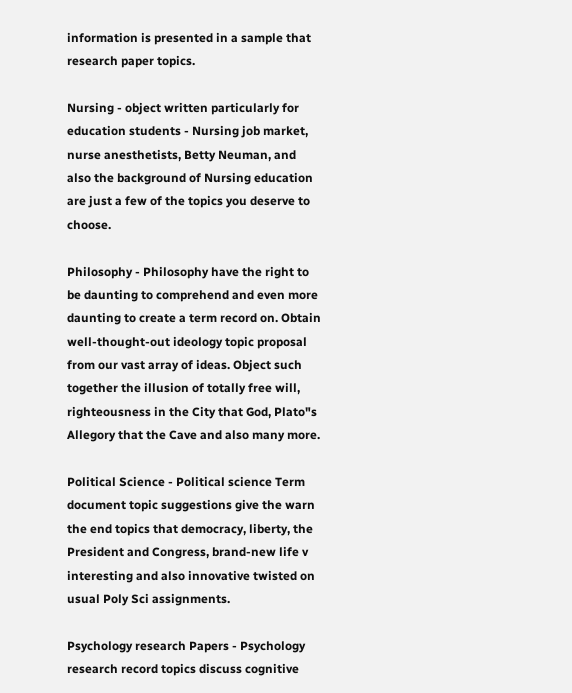information is presented in a sample that research paper topics.

Nursing - object written particularly for education students - Nursing job market, nurse anesthetists, Betty Neuman, and also the background of Nursing education are just a few of the topics you deserve to choose.

Philosophy - Philosophy have the right to be daunting to comprehend and even more daunting to create a term record on. Obtain well-thought-out ideology topic proposal from our vast array of ideas. Object such together the illusion of totally free will, righteousness in the City that God, Plato"s Allegory that the Cave and also many more.

Political Science - Political science Term document topic suggestions give the warn the end topics that democracy, liberty, the President and Congress, brand-new life v interesting and also innovative twisted on usual Poly Sci assignments.

Psychology research Papers - Psychology research record topics discuss cognitive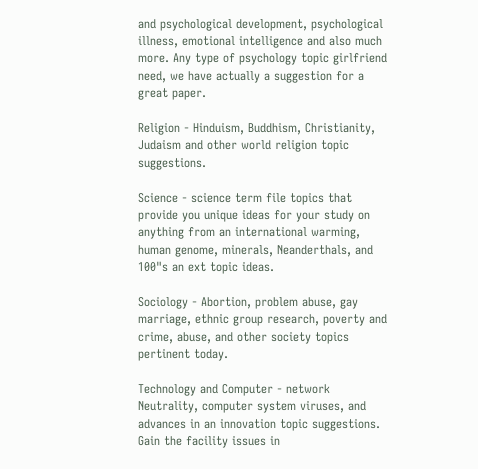and psychological development, psychological illness, emotional intelligence and also much more. Any type of psychology topic girlfriend need, we have actually a suggestion for a great paper.

Religion - Hinduism, Buddhism, Christianity, Judaism and other world religion topic suggestions.

Science - science term file topics that provide you unique ideas for your study on anything from an international warming, human genome, minerals, Neanderthals, and 100"s an ext topic ideas.

Sociology - Abortion, problem abuse, gay marriage, ethnic group research, poverty and crime, abuse, and other society topics pertinent today.

Technology and Computer - network Neutrality, computer system viruses, and advances in an innovation topic suggestions. Gain the facility issues in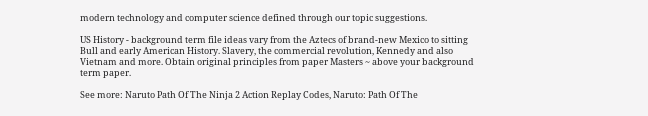modern technology and computer science defined through our topic suggestions.

US History - background term file ideas vary from the Aztecs of brand-new Mexico to sitting Bull and early American History. Slavery, the commercial revolution, Kennedy and also Vietnam and more. Obtain original principles from paper Masters ~ above your background term paper.

See more: Naruto Path Of The Ninja 2 Action Replay Codes, Naruto: Path Of The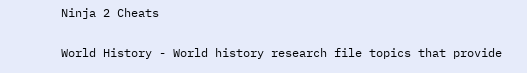Ninja 2 Cheats

World History - World history research file topics that provide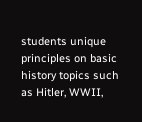students unique principles on basic history topics such as Hitler, WWII,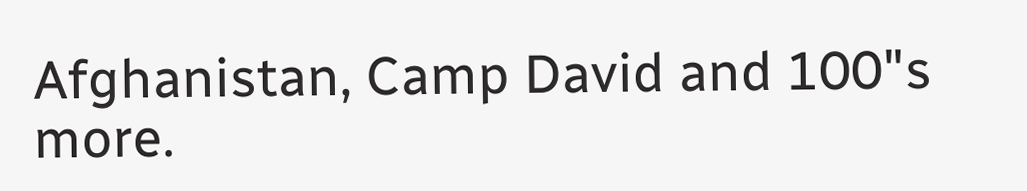Afghanistan, Camp David and 100"s more.